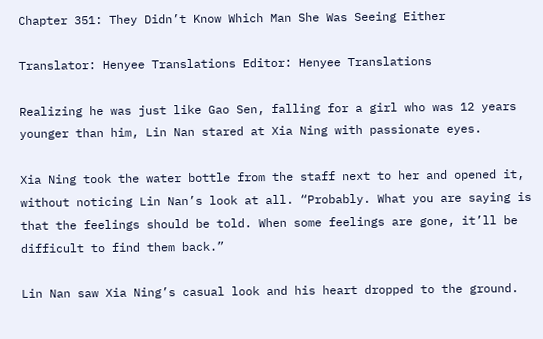Chapter 351: They Didn’t Know Which Man She Was Seeing Either

Translator: Henyee Translations Editor: Henyee Translations

Realizing he was just like Gao Sen, falling for a girl who was 12 years younger than him, Lin Nan stared at Xia Ning with passionate eyes.

Xia Ning took the water bottle from the staff next to her and opened it, without noticing Lin Nan’s look at all. “Probably. What you are saying is that the feelings should be told. When some feelings are gone, it’ll be difficult to find them back.”

Lin Nan saw Xia Ning’s casual look and his heart dropped to the ground.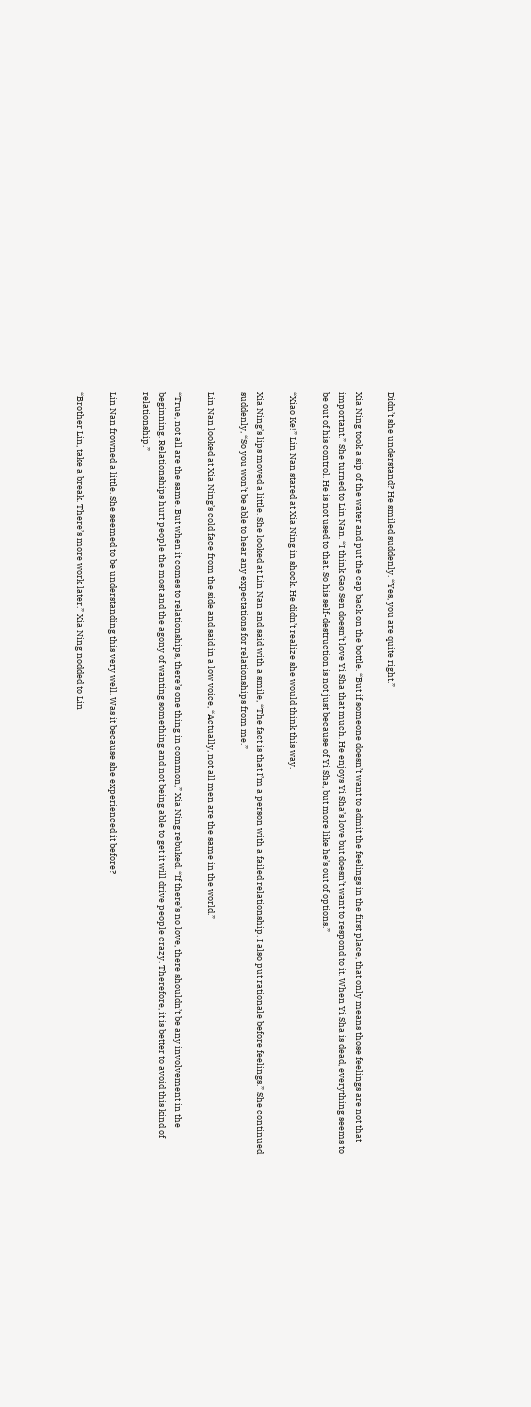Didn’t she understand? He smiled suddenly. “Yes, you are quite right.”

Xia Ning took a sip of the water and put the cap back on the bottle. “But if someone doesn’t want to admit the feelings in the first place, that only means those feelings are not that important.” She turned to Lin Nan. “I think Gao Sen doesn’t love Yi Sha that much. He enjoys Yi Sha’s love but doesn’t want to respond to it. When Yi Sha is dead, everything seems to be out of his control. He is not used to that. So his self-destruction is not just because of Yi Sha, but more like he’s out of options.”

“Xiao Ke!” Lin Nan stared at Xia Ning in shock. He didn’t realize she would think this way.

Xia Ning’s lips moved a little. She looked at Lin Nan and said with a smile, “The fact is that I’m a person with a failed relationship. I also put rationale before feelings.” She continued suddenly, “So you won’t be able to hear any expectations for relationships from me.”

Lin Nan looked at Xia Ning’s cold face from the side and said in a low voice, “Actually, not all men are the same in the world.”

“True, not all are the same. But when it comes to relationships, there’s one thing in common,” Xia Ning rebuked. “If there’s no love, there shouldn’t be any involvement in the beginning. Relationships hurt people the most and the agony of wanting something and not being able to get it will drive people crazy. Therefore, it is better to avoid this kind of relationship.”

Lin Nan frowned a little. She seemed to be understanding this very well. Was it because she experienced it before?

“Brother Lin, take a break. There’s more work later.” Xia Ning nodded to Lin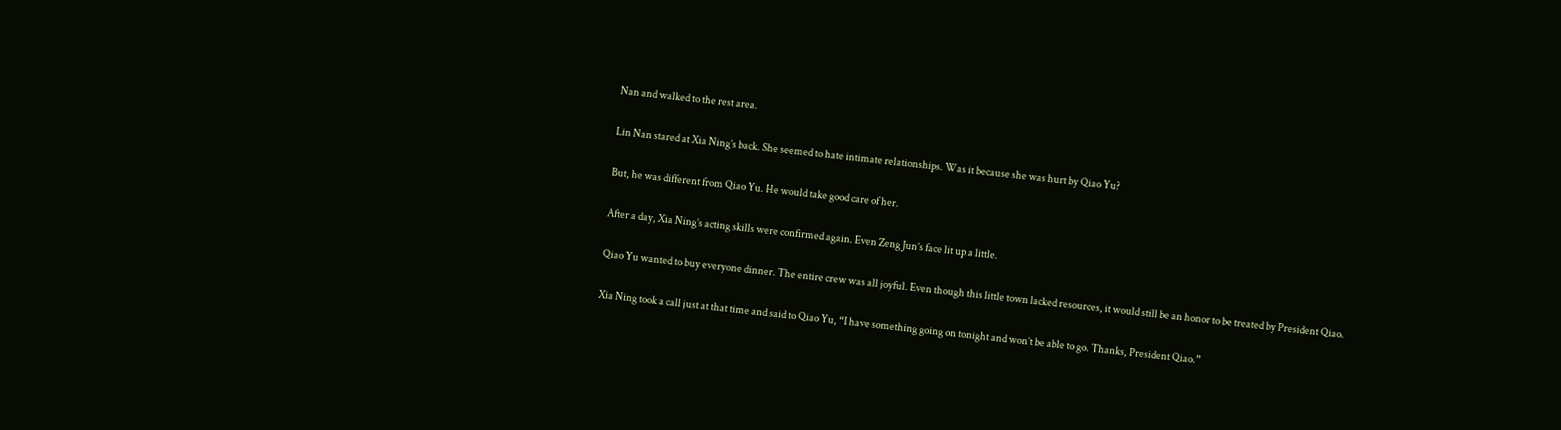Nan and walked to the rest area.

Lin Nan stared at Xia Ning’s back. She seemed to hate intimate relationships. Was it because she was hurt by Qiao Yu?

But, he was different from Qiao Yu. He would take good care of her.

After a day, Xia Ning’s acting skills were confirmed again. Even Zeng Jun’s face lit up a little.

Qiao Yu wanted to buy everyone dinner. The entire crew was all joyful. Even though this little town lacked resources, it would still be an honor to be treated by President Qiao.

Xia Ning took a call just at that time and said to Qiao Yu, “I have something going on tonight and won’t be able to go. Thanks, President Qiao.”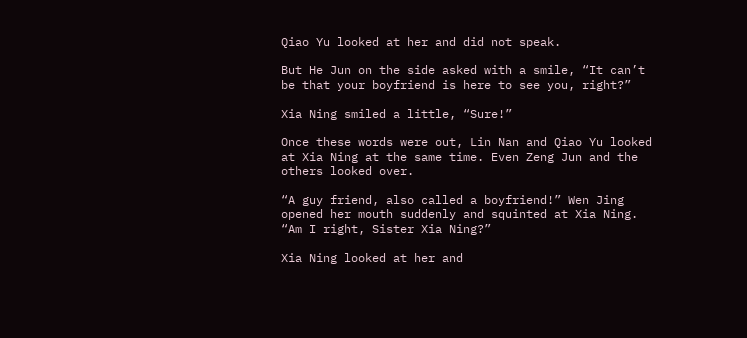Qiao Yu looked at her and did not speak.

But He Jun on the side asked with a smile, “It can’t be that your boyfriend is here to see you, right?”

Xia Ning smiled a little, “Sure!”

Once these words were out, Lin Nan and Qiao Yu looked at Xia Ning at the same time. Even Zeng Jun and the others looked over.

“A guy friend, also called a boyfriend!” Wen Jing opened her mouth suddenly and squinted at Xia Ning. “Am I right, Sister Xia Ning?”

Xia Ning looked at her and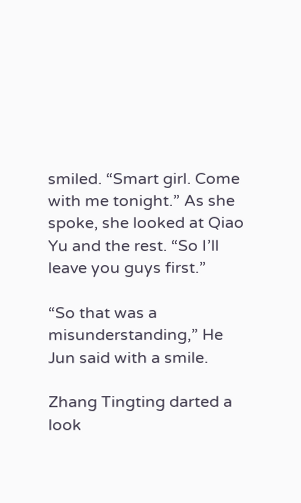smiled. “Smart girl. Come with me tonight.” As she spoke, she looked at Qiao Yu and the rest. “So I’ll leave you guys first.”

“So that was a misunderstanding,” He Jun said with a smile.

Zhang Tingting darted a look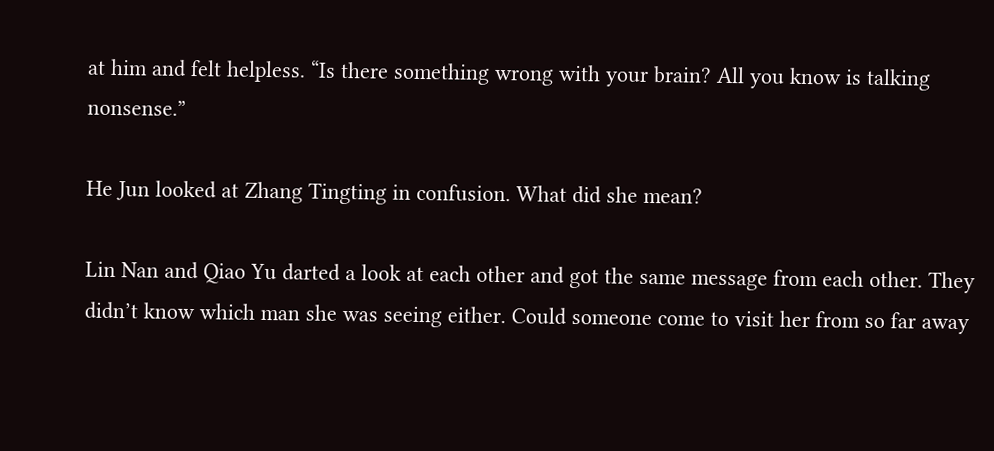at him and felt helpless. “Is there something wrong with your brain? All you know is talking nonsense.”

He Jun looked at Zhang Tingting in confusion. What did she mean?

Lin Nan and Qiao Yu darted a look at each other and got the same message from each other. They didn’t know which man she was seeing either. Could someone come to visit her from so far away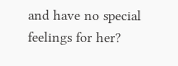and have no special feelings for her?